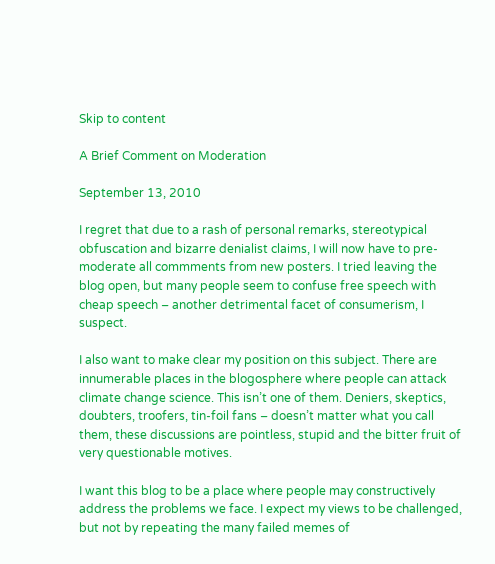Skip to content

A Brief Comment on Moderation

September 13, 2010

I regret that due to a rash of personal remarks, stereotypical obfuscation and bizarre denialist claims, I will now have to pre-moderate all commments from new posters. I tried leaving the blog open, but many people seem to confuse free speech with cheap speech – another detrimental facet of consumerism, I suspect.

I also want to make clear my position on this subject. There are innumerable places in the blogosphere where people can attack climate change science. This isn’t one of them. Deniers, skeptics, doubters, troofers, tin-foil fans – doesn’t matter what you call them, these discussions are pointless, stupid and the bitter fruit of very questionable motives.

I want this blog to be a place where people may constructively address the problems we face. I expect my views to be challenged, but not by repeating the many failed memes of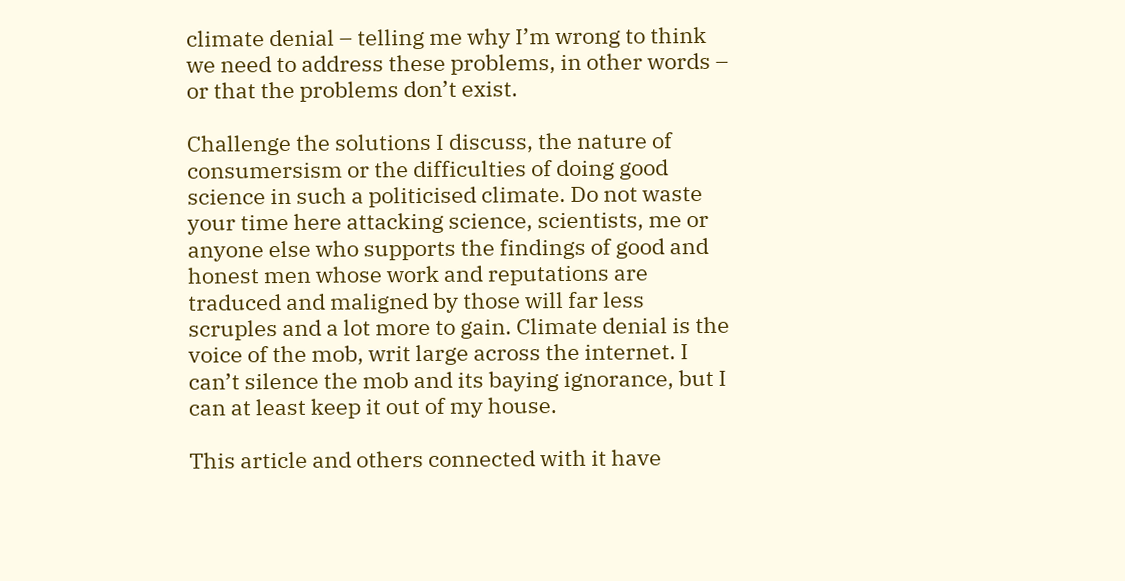climate denial – telling me why I’m wrong to think we need to address these problems, in other words – or that the problems don’t exist.

Challenge the solutions I discuss, the nature of consumersism or the difficulties of doing good science in such a politicised climate. Do not waste your time here attacking science, scientists, me or anyone else who supports the findings of good and honest men whose work and reputations are traduced and maligned by those will far less scruples and a lot more to gain. Climate denial is the voice of the mob, writ large across the internet. I can’t silence the mob and its baying ignorance, but I can at least keep it out of my house.

This article and others connected with it have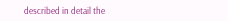described in detail the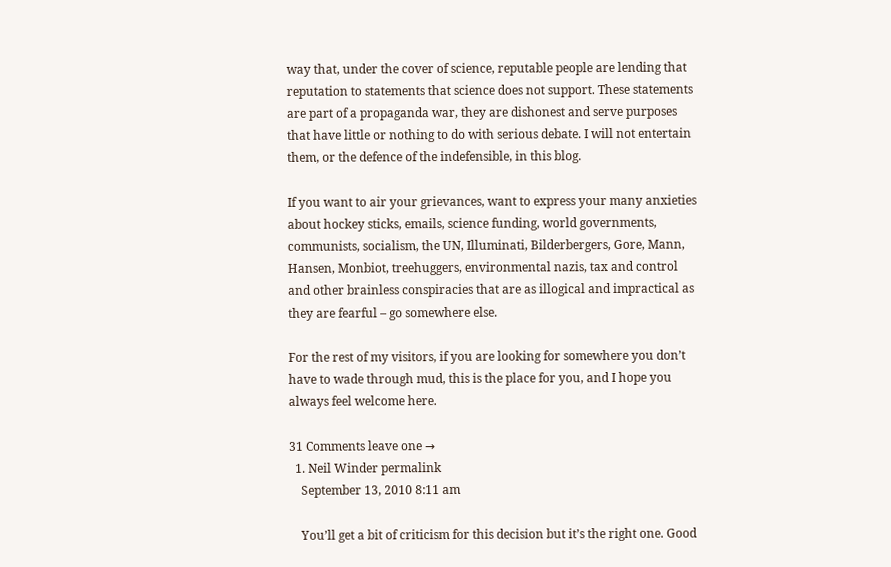way that, under the cover of science, reputable people are lending that reputation to statements that science does not support. These statements are part of a propaganda war, they are dishonest and serve purposes that have little or nothing to do with serious debate. I will not entertain them, or the defence of the indefensible, in this blog.

If you want to air your grievances, want to express your many anxieties about hockey sticks, emails, science funding, world governments, communists, socialism, the UN, Illuminati, Bilderbergers, Gore, Mann, Hansen, Monbiot, treehuggers, environmental nazis, tax and control and other brainless conspiracies that are as illogical and impractical as they are fearful – go somewhere else.

For the rest of my visitors, if you are looking for somewhere you don’t have to wade through mud, this is the place for you, and I hope you always feel welcome here.

31 Comments leave one →
  1. Neil Winder permalink
    September 13, 2010 8:11 am

    You’ll get a bit of criticism for this decision but it’s the right one. Good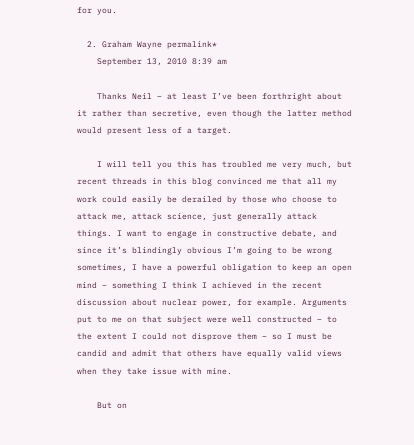for you.

  2. Graham Wayne permalink*
    September 13, 2010 8:39 am

    Thanks Neil – at least I’ve been forthright about it rather than secretive, even though the latter method would present less of a target.

    I will tell you this has troubled me very much, but recent threads in this blog convinced me that all my work could easily be derailed by those who choose to attack me, attack science, just generally attack things. I want to engage in constructive debate, and since it’s blindingly obvious I’m going to be wrong sometimes, I have a powerful obligation to keep an open mind – something I think I achieved in the recent discussion about nuclear power, for example. Arguments put to me on that subject were well constructed – to the extent I could not disprove them – so I must be candid and admit that others have equally valid views when they take issue with mine.

    But on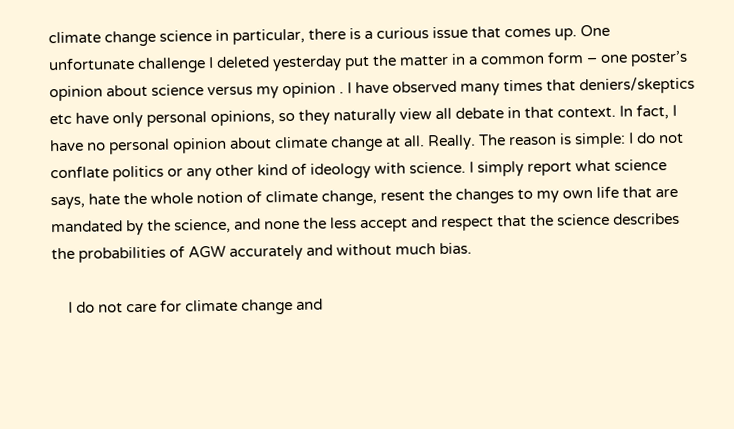climate change science in particular, there is a curious issue that comes up. One unfortunate challenge I deleted yesterday put the matter in a common form – one poster’s opinion about science versus my opinion . I have observed many times that deniers/skeptics etc have only personal opinions, so they naturally view all debate in that context. In fact, I have no personal opinion about climate change at all. Really. The reason is simple: I do not conflate politics or any other kind of ideology with science. I simply report what science says, hate the whole notion of climate change, resent the changes to my own life that are mandated by the science, and none the less accept and respect that the science describes the probabilities of AGW accurately and without much bias.

    I do not care for climate change and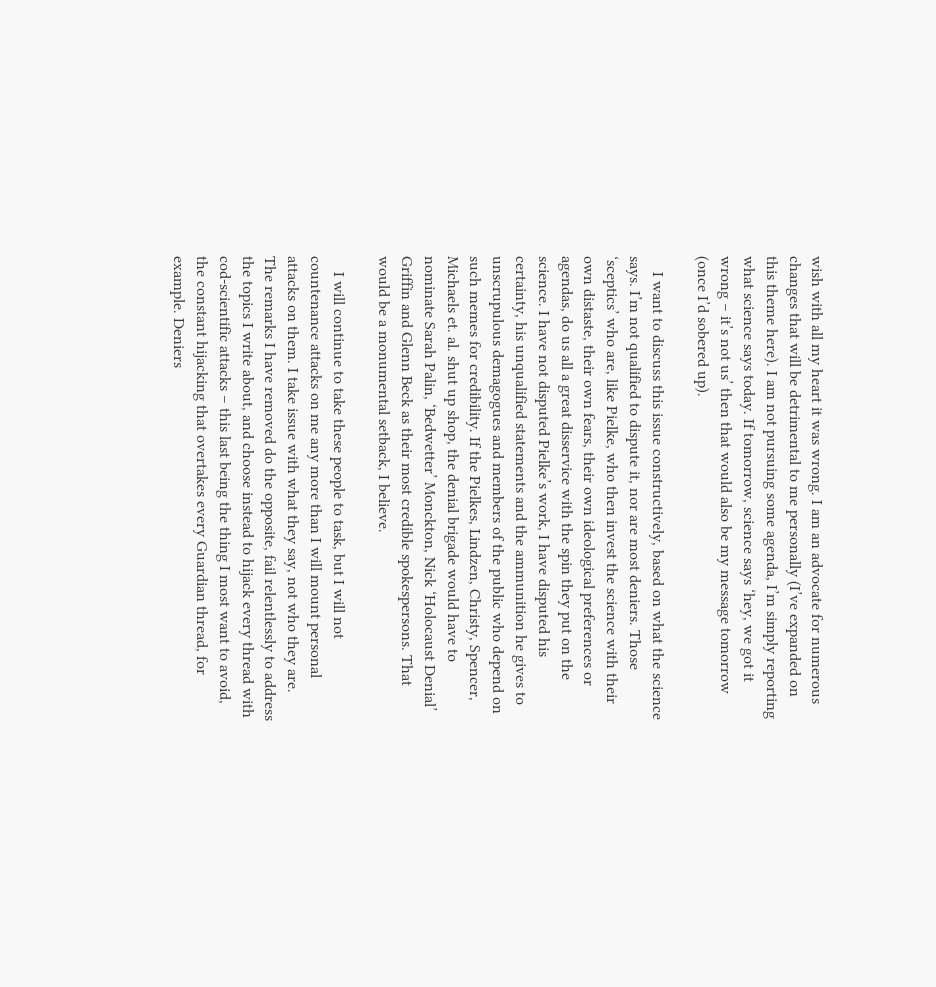wish with all my heart it was wrong. I am an advocate for numerous changes that will be detrimental to me personally (I’ve expanded on this theme here). I am not pursuing some agenda, I’m simply reporting what science says today. If tomorrow, science says ‘hey, we got it wrong – it’s not us’ then that would also be my message tomorrow (once I’d sobered up).

    I want to discuss this issue constructively, based on what the science says. I’m not qualified to dispute it, nor are most deniers. Those ‘sceptics’ who are, like Pielke, who then invest the science with their own distaste, their own fears, their own ideological preferences or agendas, do us all a great disservice with the spin they put on the science. I have not disputed Pielke’s work, I have disputed his certainty, his unqualified statements and the ammunition he gives to unscrupulous demagogues and members of the public who depend on such memes for credibility. If the Pielkes, Lindzen, Christy, Spencer, Michaels et. al. shut up shop, the denial brigade would have to nominate Sarah Palin, ‘Bedwetter’ Monckton, Nick ‘Holocaust Denial’ Griffin and Glenn Beck as their most credible spokespersons. That would be a monumental setback, I believe.

    I will continue to take these people to task, but I will not countenance attacks on me any more than I will mount personal attacks on them. I take issue with what they say, not who they are. The remarks I have removed do the opposite, fail relentlessly to address the topics I write about, and choose instead to hijack every thread with cod-scientific attacks – this last being the thing I most want to avoid, the constant hijacking that overtakes every Guardian thread, for example. Deniers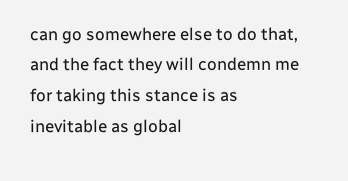can go somewhere else to do that, and the fact they will condemn me for taking this stance is as inevitable as global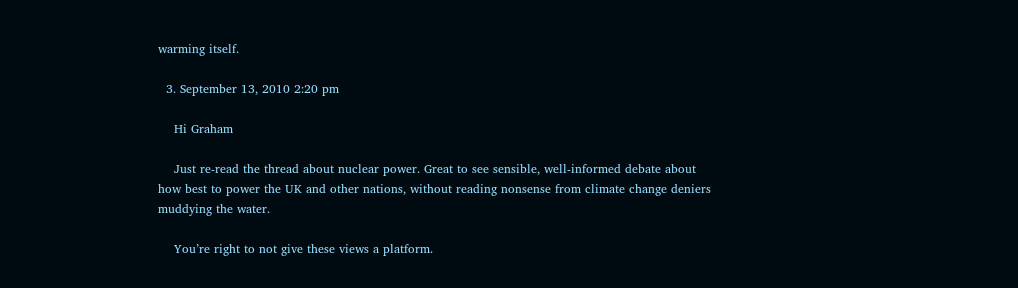warming itself.

  3. September 13, 2010 2:20 pm

    Hi Graham

    Just re-read the thread about nuclear power. Great to see sensible, well-informed debate about how best to power the UK and other nations, without reading nonsense from climate change deniers muddying the water.

    You’re right to not give these views a platform.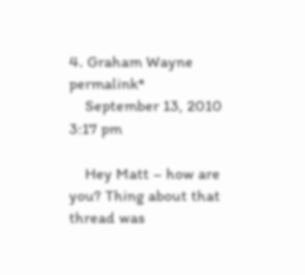4. Graham Wayne permalink*
    September 13, 2010 3:17 pm

    Hey Matt – how are you? Thing about that thread was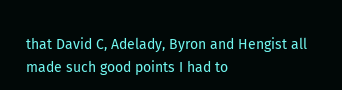that David C, Adelady, Byron and Hengist all made such good points I had to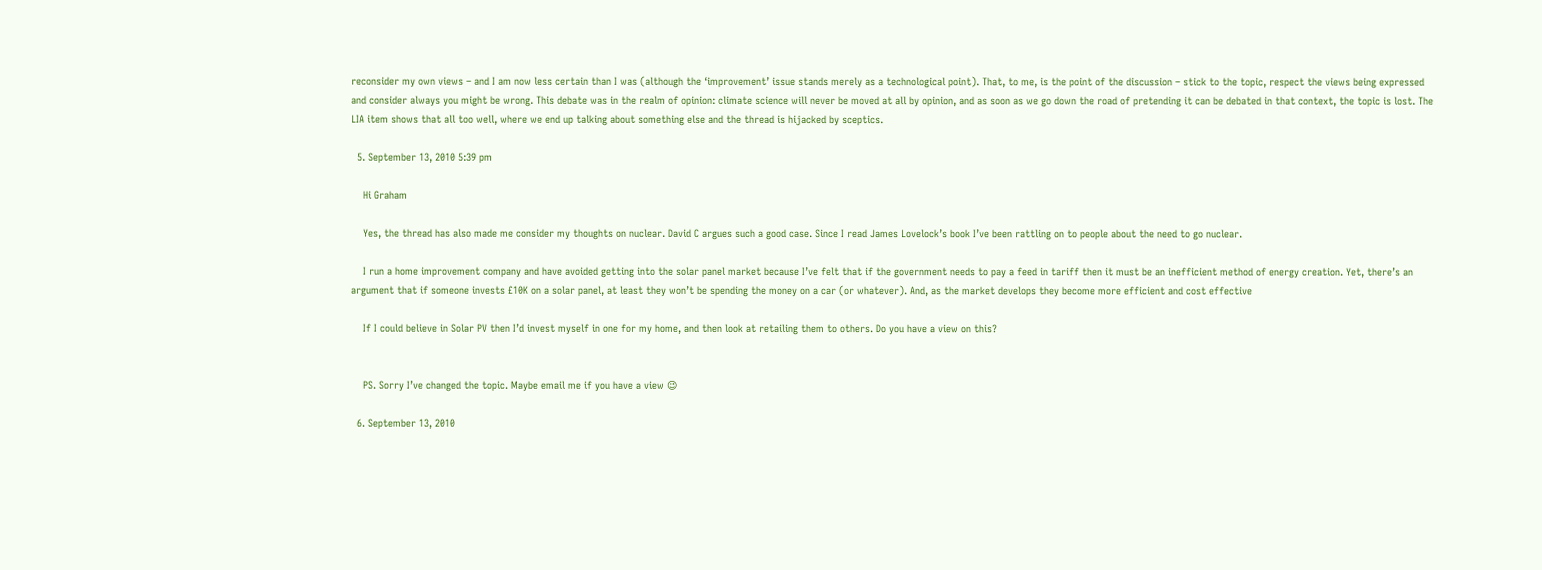reconsider my own views – and I am now less certain than I was (although the ‘improvement’ issue stands merely as a technological point). That, to me, is the point of the discussion – stick to the topic, respect the views being expressed and consider always you might be wrong. This debate was in the realm of opinion: climate science will never be moved at all by opinion, and as soon as we go down the road of pretending it can be debated in that context, the topic is lost. The LIA item shows that all too well, where we end up talking about something else and the thread is hijacked by sceptics.

  5. September 13, 2010 5:39 pm

    Hi Graham

    Yes, the thread has also made me consider my thoughts on nuclear. David C argues such a good case. Since I read James Lovelock’s book I’ve been rattling on to people about the need to go nuclear.

    I run a home improvement company and have avoided getting into the solar panel market because I’ve felt that if the government needs to pay a feed in tariff then it must be an inefficient method of energy creation. Yet, there’s an argument that if someone invests £10K on a solar panel, at least they won’t be spending the money on a car (or whatever). And, as the market develops they become more efficient and cost effective

    If I could believe in Solar PV then I’d invest myself in one for my home, and then look at retailing them to others. Do you have a view on this?


    PS. Sorry I’ve changed the topic. Maybe email me if you have a view 😉

  6. September 13, 2010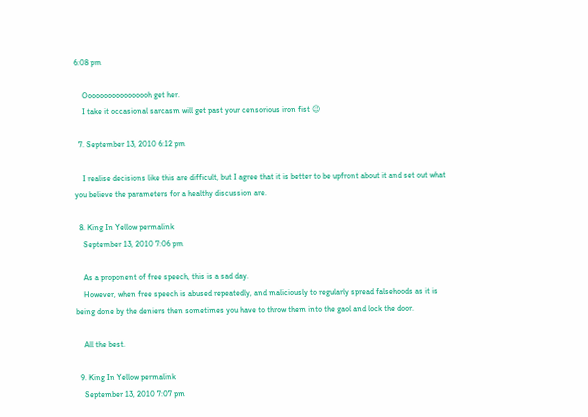6:08 pm

    Ooooooooooooooooh get her.
    I take it occasional sarcasm will get past your censorious iron fist 😉

  7. September 13, 2010 6:12 pm

    I realise decisions like this are difficult, but I agree that it is better to be upfront about it and set out what you believe the parameters for a healthy discussion are.

  8. King In Yellow permalink
    September 13, 2010 7:06 pm

    As a proponent of free speech, this is a sad day.
    However, when free speech is abused repeatedly, and maliciously to regularly spread falsehoods as it is being done by the deniers then sometimes you have to throw them into the gaol and lock the door.

    All the best.

  9. King In Yellow permalink
    September 13, 2010 7:07 pm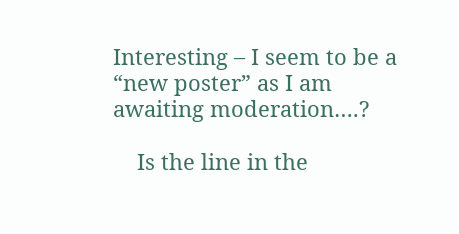Interesting – I seem to be a “new poster” as I am awaiting moderation….?

    Is the line in the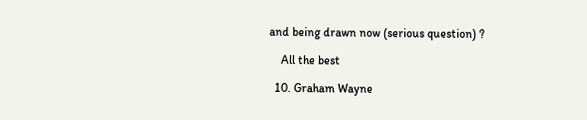and being drawn now (serious question) ?

    All the best

  10. Graham Wayne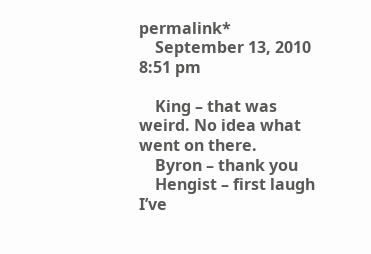permalink*
    September 13, 2010 8:51 pm

    King – that was weird. No idea what went on there.
    Byron – thank you
    Hengist – first laugh I’ve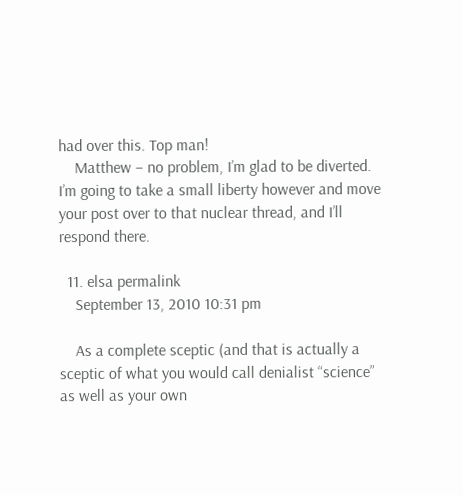had over this. Top man!
    Matthew – no problem, I’m glad to be diverted. I’m going to take a small liberty however and move your post over to that nuclear thread, and I’ll respond there.

  11. elsa permalink
    September 13, 2010 10:31 pm

    As a complete sceptic (and that is actually a sceptic of what you would call denialist “science” as well as your own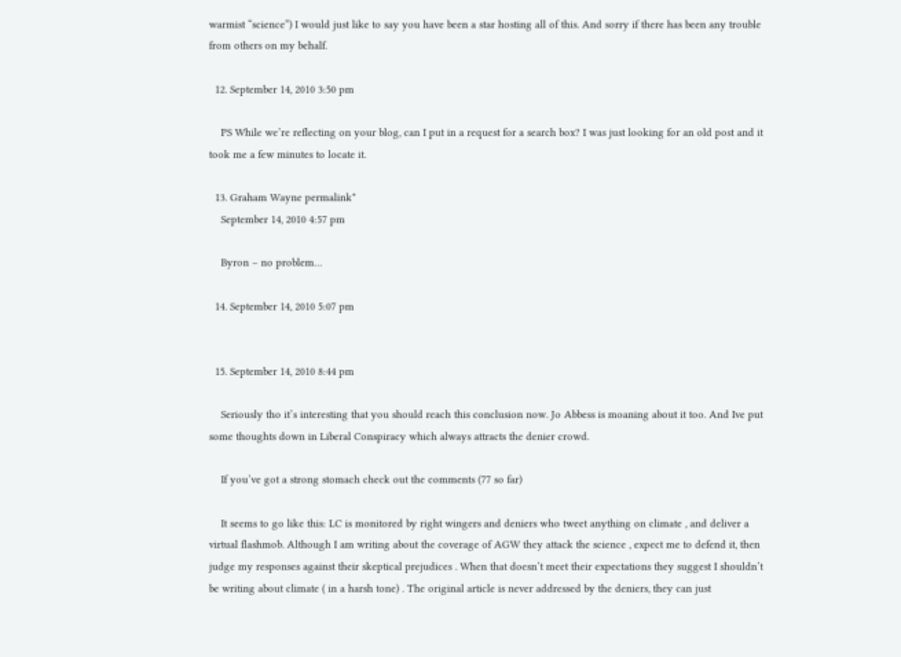warmist “science”) I would just like to say you have been a star hosting all of this. And sorry if there has been any trouble from others on my behalf.

  12. September 14, 2010 3:50 pm

    PS While we’re reflecting on your blog, can I put in a request for a search box? I was just looking for an old post and it took me a few minutes to locate it.

  13. Graham Wayne permalink*
    September 14, 2010 4:57 pm

    Byron – no problem…

  14. September 14, 2010 5:07 pm


  15. September 14, 2010 8:44 pm

    Seriously tho it’s interesting that you should reach this conclusion now. Jo Abbess is moaning about it too. And Ive put some thoughts down in Liberal Conspiracy which always attracts the denier crowd.

    If you’ve got a strong stomach check out the comments (77 so far)

    It seems to go like this: LC is monitored by right wingers and deniers who tweet anything on climate , and deliver a virtual flashmob. Although I am writing about the coverage of AGW they attack the science , expect me to defend it, then judge my responses against their skeptical prejudices . When that doesn’t meet their expectations they suggest I shouldn’t be writing about climate ( in a harsh tone) . The original article is never addressed by the deniers, they can just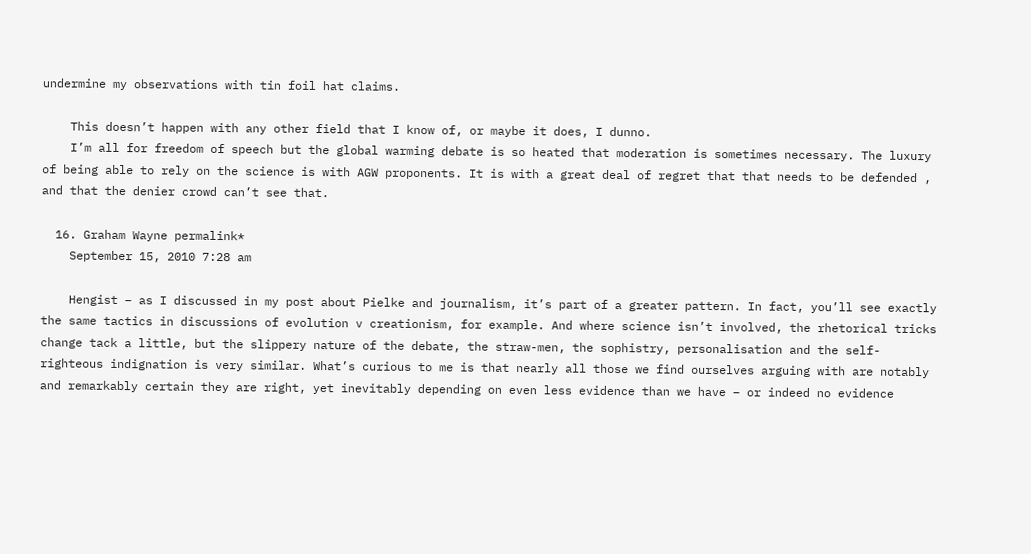undermine my observations with tin foil hat claims.

    This doesn’t happen with any other field that I know of, or maybe it does, I dunno.
    I’m all for freedom of speech but the global warming debate is so heated that moderation is sometimes necessary. The luxury of being able to rely on the science is with AGW proponents. It is with a great deal of regret that that needs to be defended , and that the denier crowd can’t see that.

  16. Graham Wayne permalink*
    September 15, 2010 7:28 am

    Hengist – as I discussed in my post about Pielke and journalism, it’s part of a greater pattern. In fact, you’ll see exactly the same tactics in discussions of evolution v creationism, for example. And where science isn’t involved, the rhetorical tricks change tack a little, but the slippery nature of the debate, the straw-men, the sophistry, personalisation and the self-righteous indignation is very similar. What’s curious to me is that nearly all those we find ourselves arguing with are notably and remarkably certain they are right, yet inevitably depending on even less evidence than we have – or indeed no evidence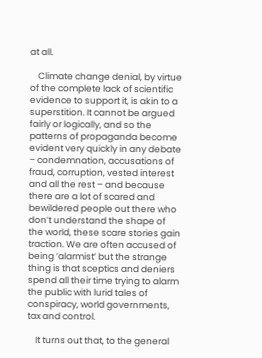at all.

    Climate change denial, by virtue of the complete lack of scientific evidence to support it, is akin to a superstition. It cannot be argued fairly or logically, and so the patterns of propaganda become evident very quickly in any debate – condemnation, accusations of fraud, corruption, vested interest and all the rest – and because there are a lot of scared and bewildered people out there who don’t understand the shape of the world, these scare stories gain traction. We are often accused of being ‘alarmist’ but the strange thing is that sceptics and deniers spend all their time trying to alarm the public with lurid tales of conspiracy, world governments, tax and control.

    It turns out that, to the general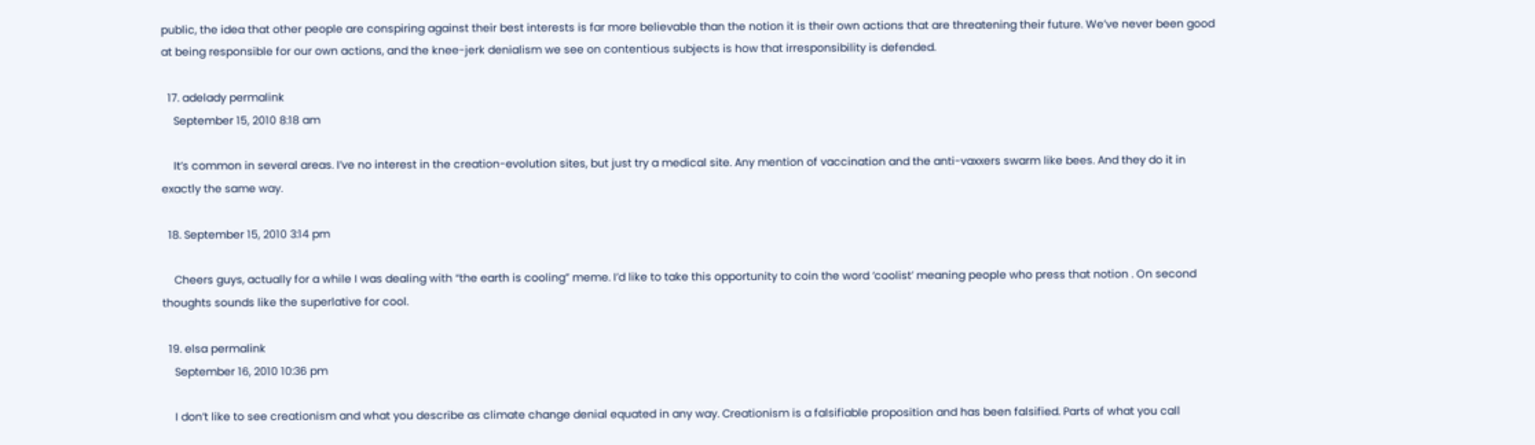public, the idea that other people are conspiring against their best interests is far more believable than the notion it is their own actions that are threatening their future. We’ve never been good at being responsible for our own actions, and the knee-jerk denialism we see on contentious subjects is how that irresponsibility is defended.

  17. adelady permalink
    September 15, 2010 8:18 am

    It’s common in several areas. I’ve no interest in the creation-evolution sites, but just try a medical site. Any mention of vaccination and the anti-vaxxers swarm like bees. And they do it in exactly the same way.

  18. September 15, 2010 3:14 pm

    Cheers guys, actually for a while I was dealing with “the earth is cooling” meme. I’d like to take this opportunity to coin the word ‘coolist’ meaning people who press that notion . On second thoughts sounds like the superlative for cool.

  19. elsa permalink
    September 16, 2010 10:36 pm

    I don’t like to see creationism and what you describe as climate change denial equated in any way. Creationism is a falsifiable proposition and has been falsified. Parts of what you call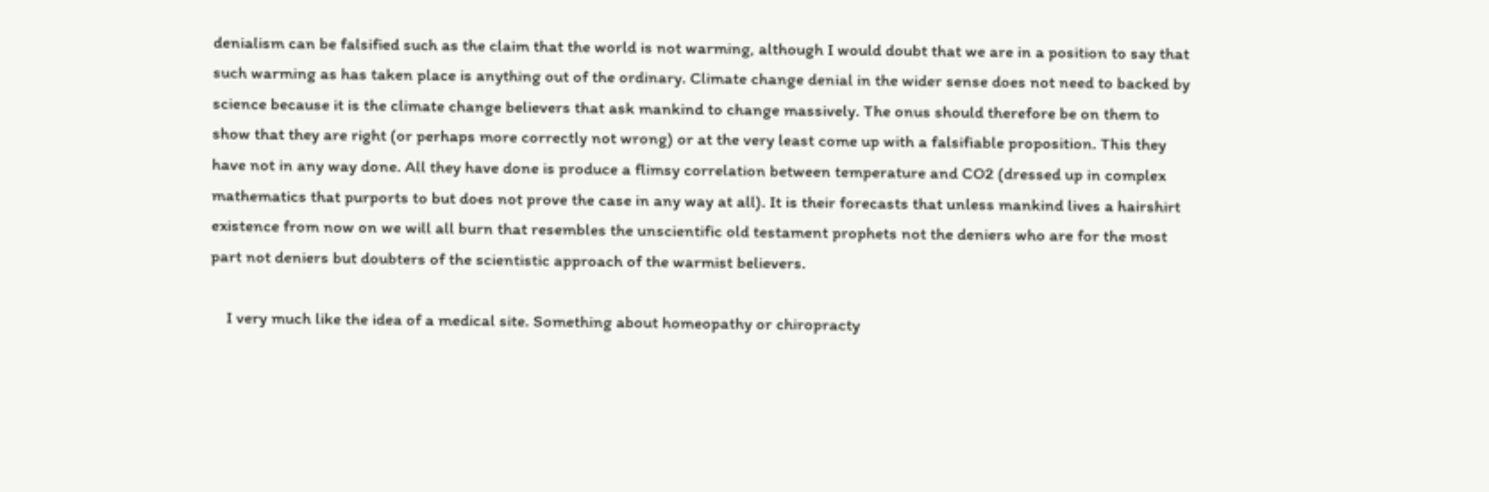denialism can be falsified such as the claim that the world is not warming, although I would doubt that we are in a position to say that such warming as has taken place is anything out of the ordinary. Climate change denial in the wider sense does not need to backed by science because it is the climate change believers that ask mankind to change massively. The onus should therefore be on them to show that they are right (or perhaps more correctly not wrong) or at the very least come up with a falsifiable proposition. This they have not in any way done. All they have done is produce a flimsy correlation between temperature and CO2 (dressed up in complex mathematics that purports to but does not prove the case in any way at all). It is their forecasts that unless mankind lives a hairshirt existence from now on we will all burn that resembles the unscientific old testament prophets not the deniers who are for the most part not deniers but doubters of the scientistic approach of the warmist believers.

    I very much like the idea of a medical site. Something about homeopathy or chiropracty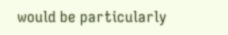would be particularly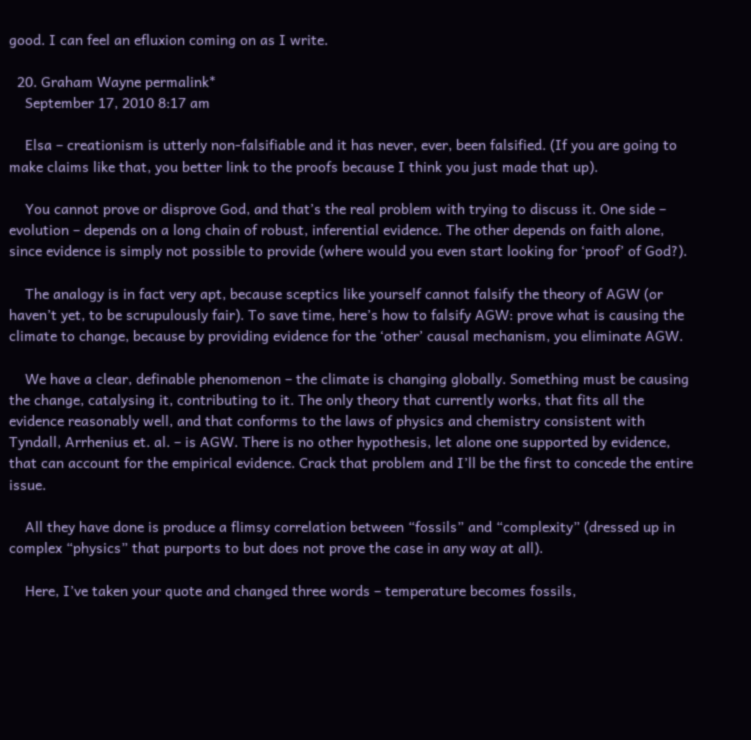good. I can feel an efluxion coming on as I write.

  20. Graham Wayne permalink*
    September 17, 2010 8:17 am

    Elsa – creationism is utterly non-falsifiable and it has never, ever, been falsified. (If you are going to make claims like that, you better link to the proofs because I think you just made that up).

    You cannot prove or disprove God, and that’s the real problem with trying to discuss it. One side – evolution – depends on a long chain of robust, inferential evidence. The other depends on faith alone, since evidence is simply not possible to provide (where would you even start looking for ‘proof’ of God?).

    The analogy is in fact very apt, because sceptics like yourself cannot falsify the theory of AGW (or haven’t yet, to be scrupulously fair). To save time, here’s how to falsify AGW: prove what is causing the climate to change, because by providing evidence for the ‘other’ causal mechanism, you eliminate AGW.

    We have a clear, definable phenomenon – the climate is changing globally. Something must be causing the change, catalysing it, contributing to it. The only theory that currently works, that fits all the evidence reasonably well, and that conforms to the laws of physics and chemistry consistent with Tyndall, Arrhenius et. al. – is AGW. There is no other hypothesis, let alone one supported by evidence, that can account for the empirical evidence. Crack that problem and I’ll be the first to concede the entire issue.

    All they have done is produce a flimsy correlation between “fossils” and “complexity” (dressed up in complex “physics” that purports to but does not prove the case in any way at all).

    Here, I’ve taken your quote and changed three words – temperature becomes fossils,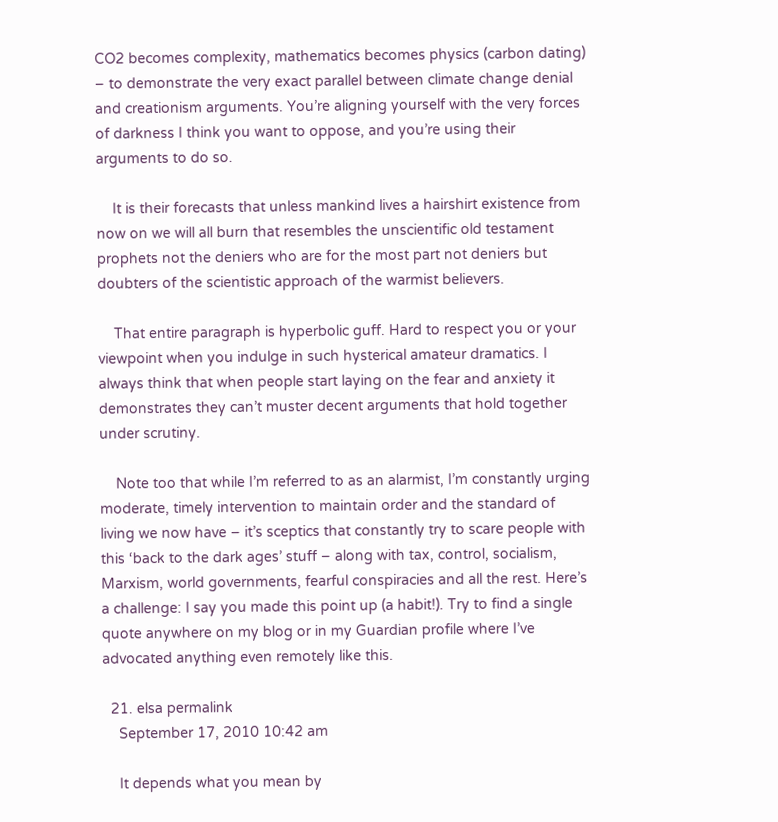CO2 becomes complexity, mathematics becomes physics (carbon dating) – to demonstrate the very exact parallel between climate change denial and creationism arguments. You’re aligning yourself with the very forces of darkness I think you want to oppose, and you’re using their arguments to do so.

    It is their forecasts that unless mankind lives a hairshirt existence from now on we will all burn that resembles the unscientific old testament prophets not the deniers who are for the most part not deniers but doubters of the scientistic approach of the warmist believers.

    That entire paragraph is hyperbolic guff. Hard to respect you or your viewpoint when you indulge in such hysterical amateur dramatics. I always think that when people start laying on the fear and anxiety it demonstrates they can’t muster decent arguments that hold together under scrutiny.

    Note too that while I’m referred to as an alarmist, I’m constantly urging moderate, timely intervention to maintain order and the standard of living we now have – it’s sceptics that constantly try to scare people with this ‘back to the dark ages’ stuff – along with tax, control, socialism, Marxism, world governments, fearful conspiracies and all the rest. Here’s a challenge: I say you made this point up (a habit!). Try to find a single quote anywhere on my blog or in my Guardian profile where I’ve advocated anything even remotely like this.

  21. elsa permalink
    September 17, 2010 10:42 am

    It depends what you mean by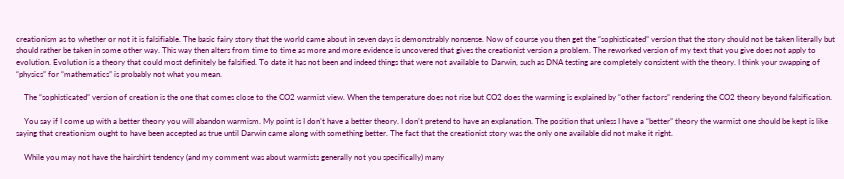creationism as to whether or not it is falsifiable. The basic fairy story that the world came about in seven days is demonstrably nonsense. Now of course you then get the “sophisticated” version that the story should not be taken literally but should rather be taken in some other way. This way then alters from time to time as more and more evidence is uncovered that gives the creationist version a problem. The reworked version of my text that you give does not apply to evolution. Evolution is a theory that could most definitely be falsified. To date it has not been and indeed things that were not available to Darwin, such as DNA testing are completely consistent with the theory. I think your swapping of “physics” for “mathematics” is probably not what you mean.

    The “sophisticated” version of creation is the one that comes close to the CO2 warmist view. When the temperature does not rise but CO2 does the warming is explained by “other factors” rendering the CO2 theory beyond falsification.

    You say if I come up with a better theory you will abandon warmism. My point is I don’t have a better theory. I don’t pretend to have an explanation. The position that unless I have a “better” theory the warmist one should be kept is like saying that creationism ought to have been accepted as true until Darwin came along with something better. The fact that the creationist story was the only one available did not make it right.

    While you may not have the hairshirt tendency (and my comment was about warmists generally not you specifically) many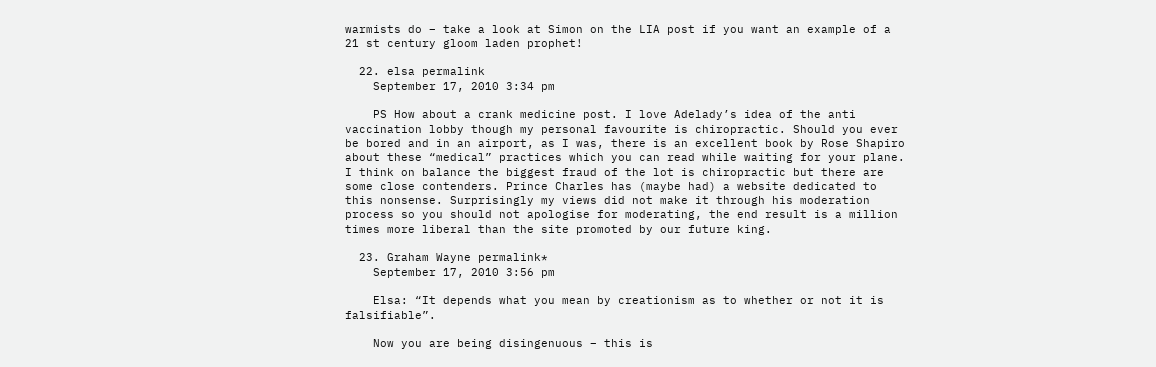warmists do – take a look at Simon on the LIA post if you want an example of a 21 st century gloom laden prophet!

  22. elsa permalink
    September 17, 2010 3:34 pm

    PS How about a crank medicine post. I love Adelady’s idea of the anti vaccination lobby though my personal favourite is chiropractic. Should you ever be bored and in an airport, as I was, there is an excellent book by Rose Shapiro about these “medical” practices which you can read while waiting for your plane. I think on balance the biggest fraud of the lot is chiropractic but there are some close contenders. Prince Charles has (maybe had) a website dedicated to this nonsense. Surprisingly my views did not make it through his moderation process so you should not apologise for moderating, the end result is a million times more liberal than the site promoted by our future king.

  23. Graham Wayne permalink*
    September 17, 2010 3:56 pm

    Elsa: “It depends what you mean by creationism as to whether or not it is falsifiable”.

    Now you are being disingenuous – this is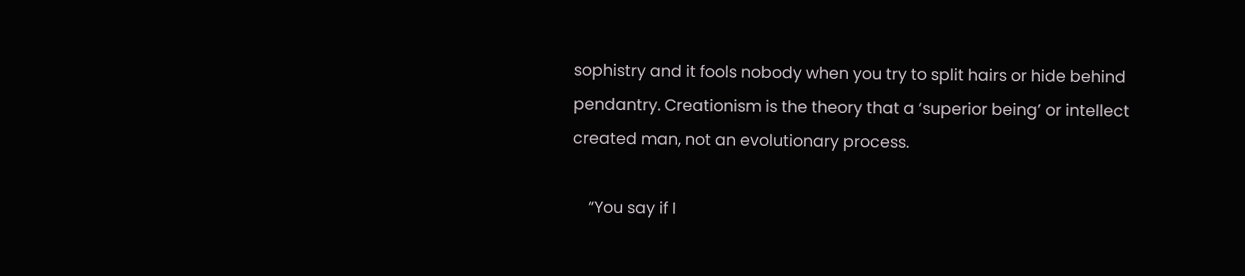sophistry and it fools nobody when you try to split hairs or hide behind pendantry. Creationism is the theory that a ‘superior being’ or intellect created man, not an evolutionary process.

    “You say if I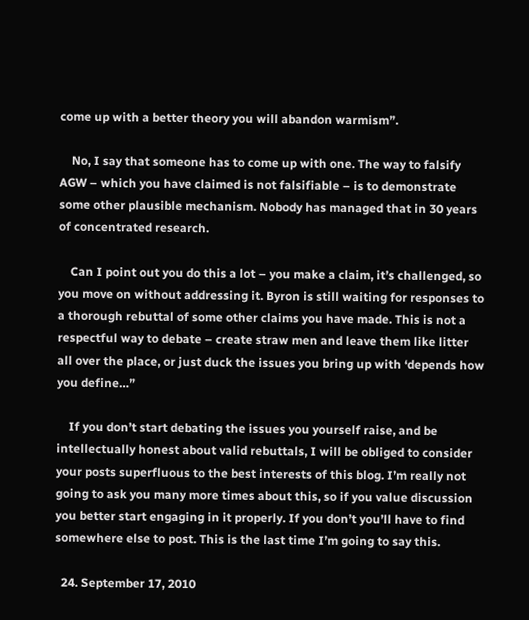come up with a better theory you will abandon warmism”.

    No, I say that someone has to come up with one. The way to falsify AGW – which you have claimed is not falsifiable – is to demonstrate some other plausible mechanism. Nobody has managed that in 30 years of concentrated research.

    Can I point out you do this a lot – you make a claim, it’s challenged, so you move on without addressing it. Byron is still waiting for responses to a thorough rebuttal of some other claims you have made. This is not a respectful way to debate – create straw men and leave them like litter all over the place, or just duck the issues you bring up with ‘depends how you define…”

    If you don’t start debating the issues you yourself raise, and be intellectually honest about valid rebuttals, I will be obliged to consider your posts superfluous to the best interests of this blog. I’m really not going to ask you many more times about this, so if you value discussion you better start engaging in it properly. If you don’t you’ll have to find somewhere else to post. This is the last time I’m going to say this.

  24. September 17, 2010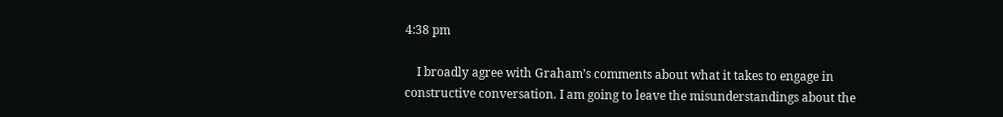4:38 pm

    I broadly agree with Graham’s comments about what it takes to engage in constructive conversation. I am going to leave the misunderstandings about the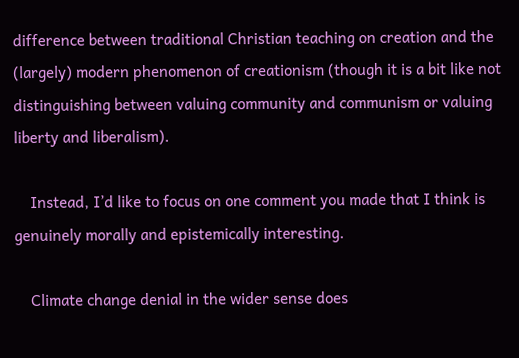difference between traditional Christian teaching on creation and the (largely) modern phenomenon of creationism (though it is a bit like not distinguishing between valuing community and communism or valuing liberty and liberalism).

    Instead, I’d like to focus on one comment you made that I think is genuinely morally and epistemically interesting.

    Climate change denial in the wider sense does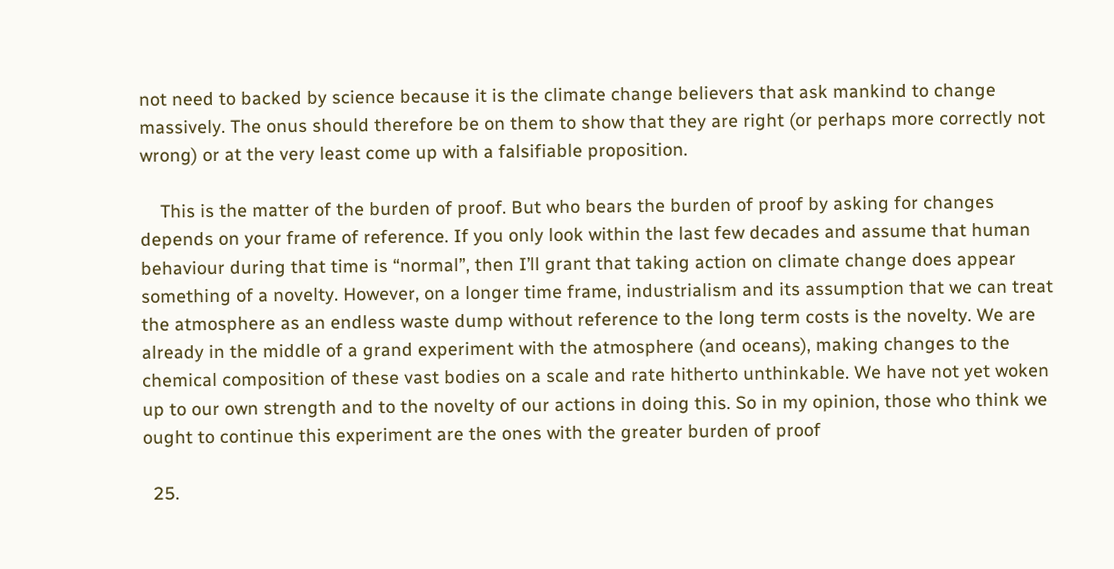not need to backed by science because it is the climate change believers that ask mankind to change massively. The onus should therefore be on them to show that they are right (or perhaps more correctly not wrong) or at the very least come up with a falsifiable proposition.

    This is the matter of the burden of proof. But who bears the burden of proof by asking for changes depends on your frame of reference. If you only look within the last few decades and assume that human behaviour during that time is “normal”, then I’ll grant that taking action on climate change does appear something of a novelty. However, on a longer time frame, industrialism and its assumption that we can treat the atmosphere as an endless waste dump without reference to the long term costs is the novelty. We are already in the middle of a grand experiment with the atmosphere (and oceans), making changes to the chemical composition of these vast bodies on a scale and rate hitherto unthinkable. We have not yet woken up to our own strength and to the novelty of our actions in doing this. So in my opinion, those who think we ought to continue this experiment are the ones with the greater burden of proof

  25.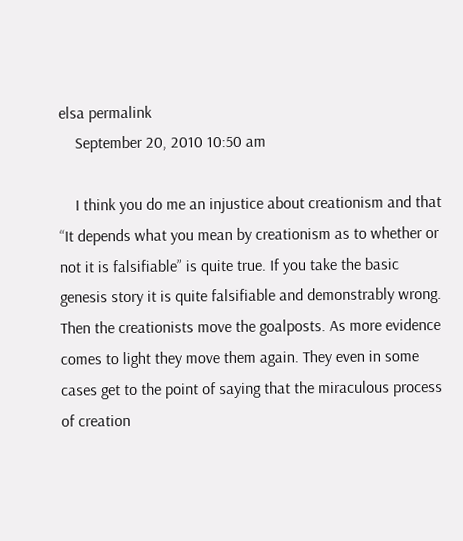elsa permalink
    September 20, 2010 10:50 am

    I think you do me an injustice about creationism and that “It depends what you mean by creationism as to whether or not it is falsifiable” is quite true. If you take the basic genesis story it is quite falsifiable and demonstrably wrong. Then the creationists move the goalposts. As more evidence comes to light they move them again. They even in some cases get to the point of saying that the miraculous process of creation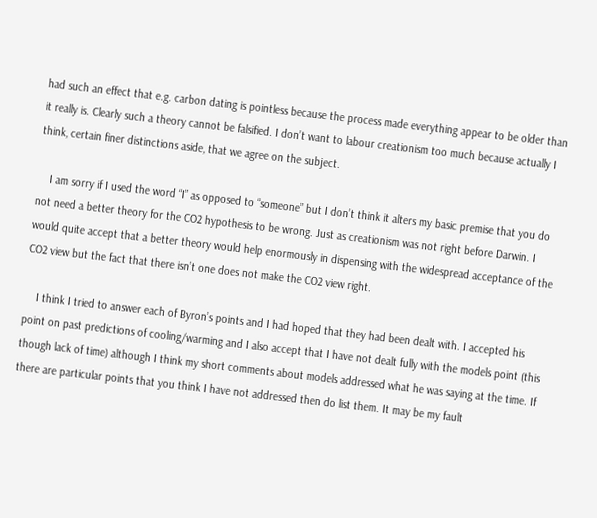had such an effect that e.g. carbon dating is pointless because the process made everything appear to be older than it really is. Clearly such a theory cannot be falsified. I don’t want to labour creationism too much because actually I think, certain finer distinctions aside, that we agree on the subject.

    I am sorry if I used the word “I” as opposed to “someone” but I don’t think it alters my basic premise that you do not need a better theory for the CO2 hypothesis to be wrong. Just as creationism was not right before Darwin. I would quite accept that a better theory would help enormously in dispensing with the widespread acceptance of the CO2 view but the fact that there isn’t one does not make the CO2 view right.

    I think I tried to answer each of Byron’s points and I had hoped that they had been dealt with. I accepted his point on past predictions of cooling/warming and I also accept that I have not dealt fully with the models point (this though lack of time) although I think my short comments about models addressed what he was saying at the time. If there are particular points that you think I have not addressed then do list them. It may be my fault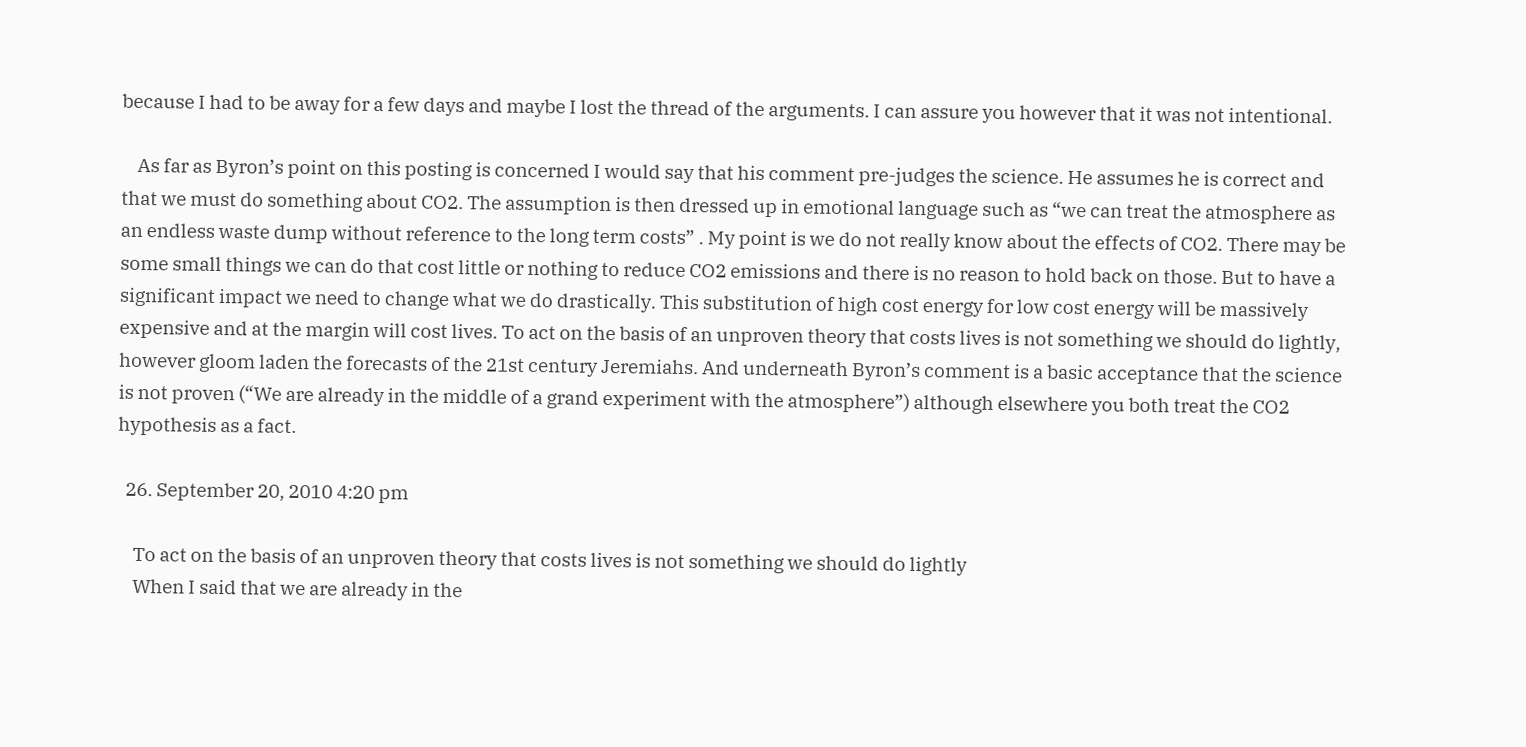because I had to be away for a few days and maybe I lost the thread of the arguments. I can assure you however that it was not intentional.

    As far as Byron’s point on this posting is concerned I would say that his comment pre-judges the science. He assumes he is correct and that we must do something about CO2. The assumption is then dressed up in emotional language such as “we can treat the atmosphere as an endless waste dump without reference to the long term costs” . My point is we do not really know about the effects of CO2. There may be some small things we can do that cost little or nothing to reduce CO2 emissions and there is no reason to hold back on those. But to have a significant impact we need to change what we do drastically. This substitution of high cost energy for low cost energy will be massively expensive and at the margin will cost lives. To act on the basis of an unproven theory that costs lives is not something we should do lightly, however gloom laden the forecasts of the 21st century Jeremiahs. And underneath Byron’s comment is a basic acceptance that the science is not proven (“We are already in the middle of a grand experiment with the atmosphere”) although elsewhere you both treat the CO2 hypothesis as a fact.

  26. September 20, 2010 4:20 pm

    To act on the basis of an unproven theory that costs lives is not something we should do lightly
    When I said that we are already in the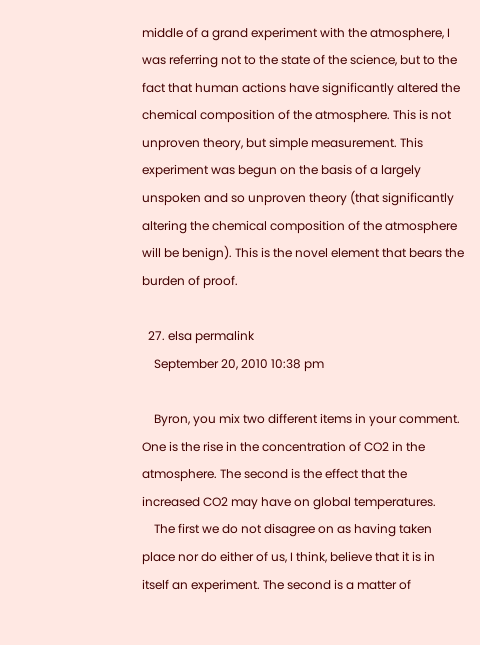middle of a grand experiment with the atmosphere, I was referring not to the state of the science, but to the fact that human actions have significantly altered the chemical composition of the atmosphere. This is not unproven theory, but simple measurement. This experiment was begun on the basis of a largely unspoken and so unproven theory (that significantly altering the chemical composition of the atmosphere will be benign). This is the novel element that bears the burden of proof.

  27. elsa permalink
    September 20, 2010 10:38 pm

    Byron, you mix two different items in your comment. One is the rise in the concentration of CO2 in the atmosphere. The second is the effect that the increased CO2 may have on global temperatures.
    The first we do not disagree on as having taken place nor do either of us, I think, believe that it is in itself an experiment. The second is a matter of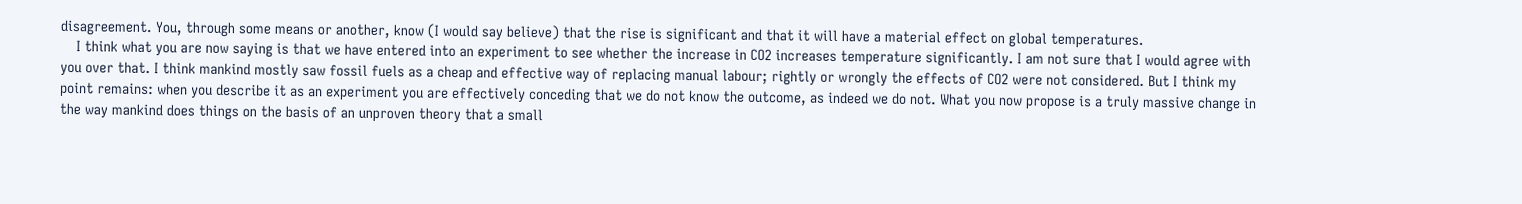disagreement. You, through some means or another, know (I would say believe) that the rise is significant and that it will have a material effect on global temperatures.
    I think what you are now saying is that we have entered into an experiment to see whether the increase in CO2 increases temperature significantly. I am not sure that I would agree with you over that. I think mankind mostly saw fossil fuels as a cheap and effective way of replacing manual labour; rightly or wrongly the effects of CO2 were not considered. But I think my point remains: when you describe it as an experiment you are effectively conceding that we do not know the outcome, as indeed we do not. What you now propose is a truly massive change in the way mankind does things on the basis of an unproven theory that a small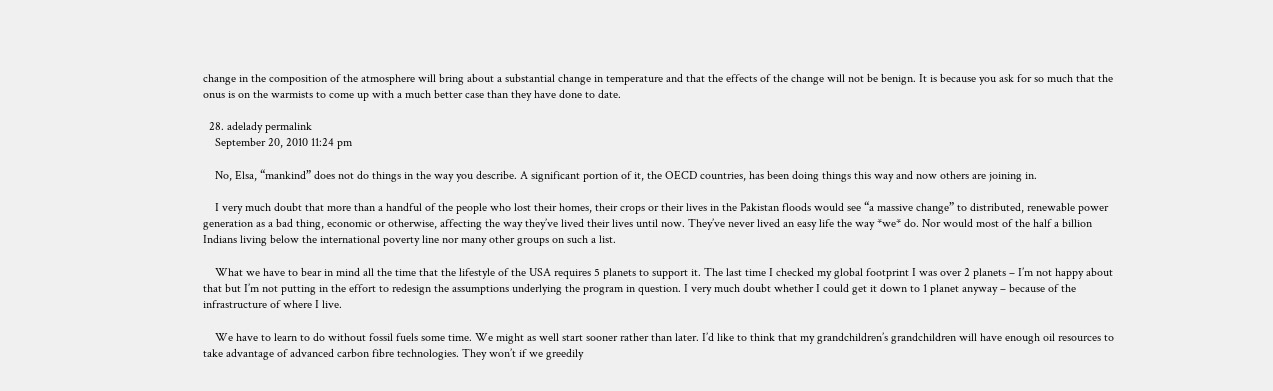change in the composition of the atmosphere will bring about a substantial change in temperature and that the effects of the change will not be benign. It is because you ask for so much that the onus is on the warmists to come up with a much better case than they have done to date.

  28. adelady permalink
    September 20, 2010 11:24 pm

    No, Elsa, “mankind” does not do things in the way you describe. A significant portion of it, the OECD countries, has been doing things this way and now others are joining in.

    I very much doubt that more than a handful of the people who lost their homes, their crops or their lives in the Pakistan floods would see “a massive change” to distributed, renewable power generation as a bad thing, economic or otherwise, affecting the way they’ve lived their lives until now. They’ve never lived an easy life the way *we* do. Nor would most of the half a billion Indians living below the international poverty line nor many other groups on such a list.

    What we have to bear in mind all the time that the lifestyle of the USA requires 5 planets to support it. The last time I checked my global footprint I was over 2 planets – I’m not happy about that but I’m not putting in the effort to redesign the assumptions underlying the program in question. I very much doubt whether I could get it down to 1 planet anyway – because of the infrastructure of where I live.

    We have to learn to do without fossil fuels some time. We might as well start sooner rather than later. I’d like to think that my grandchildren’s grandchildren will have enough oil resources to take advantage of advanced carbon fibre technologies. They won’t if we greedily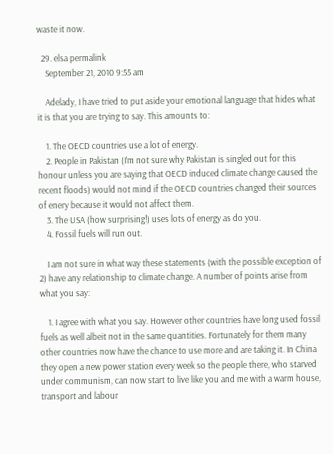waste it now.

  29. elsa permalink
    September 21, 2010 9:55 am

    Adelady, I have tried to put aside your emotional language that hides what it is that you are trying to say. This amounts to:

    1. The OECD countries use a lot of energy.
    2. People in Pakistan (I’m not sure why Pakistan is singled out for this honour unless you are saying that OECD induced climate change caused the recent floods) would not mind if the OECD countries changed their sources of enery because it would not affect them.
    3. The USA (how surprising!) uses lots of energy as do you.
    4. Fossil fuels will run out.

    I am not sure in what way these statements (with the possible exception of 2) have any relationship to climate change. A number of points arise from what you say:

    1. I agree with what you say. However other countries have long used fossil fuels as well albeit not in the same quantities. Fortunately for them many other countries now have the chance to use more and are taking it. In China they open a new power station every week so the people there, who starved under communism, can now start to live like you and me with a warm house, transport and labour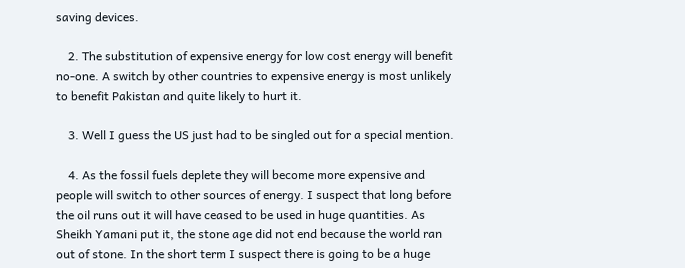saving devices.

    2. The substitution of expensive energy for low cost energy will benefit no-one. A switch by other countries to expensive energy is most unlikely to benefit Pakistan and quite likely to hurt it.

    3. Well I guess the US just had to be singled out for a special mention.

    4. As the fossil fuels deplete they will become more expensive and people will switch to other sources of energy. I suspect that long before the oil runs out it will have ceased to be used in huge quantities. As Sheikh Yamani put it, the stone age did not end because the world ran out of stone. In the short term I suspect there is going to be a huge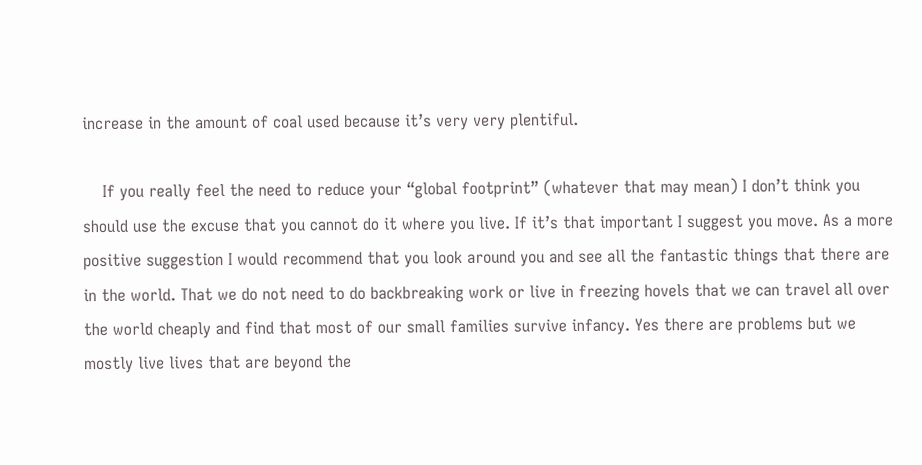increase in the amount of coal used because it’s very very plentiful.

    If you really feel the need to reduce your “global footprint” (whatever that may mean) I don’t think you should use the excuse that you cannot do it where you live. If it’s that important I suggest you move. As a more positive suggestion I would recommend that you look around you and see all the fantastic things that there are in the world. That we do not need to do backbreaking work or live in freezing hovels that we can travel all over the world cheaply and find that most of our small families survive infancy. Yes there are problems but we mostly live lives that are beyond the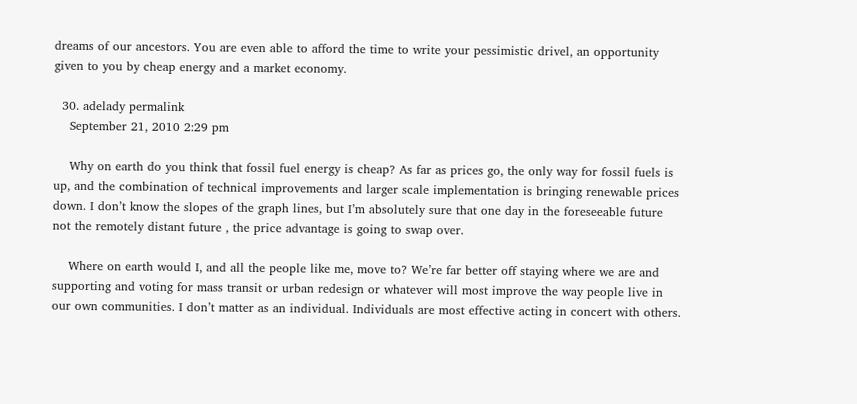dreams of our ancestors. You are even able to afford the time to write your pessimistic drivel, an opportunity given to you by cheap energy and a market economy.

  30. adelady permalink
    September 21, 2010 2:29 pm

    Why on earth do you think that fossil fuel energy is cheap? As far as prices go, the only way for fossil fuels is up, and the combination of technical improvements and larger scale implementation is bringing renewable prices down. I don’t know the slopes of the graph lines, but I’m absolutely sure that one day in the foreseeable future not the remotely distant future , the price advantage is going to swap over.

    Where on earth would I, and all the people like me, move to? We’re far better off staying where we are and supporting and voting for mass transit or urban redesign or whatever will most improve the way people live in our own communities. I don’t matter as an individual. Individuals are most effective acting in concert with others.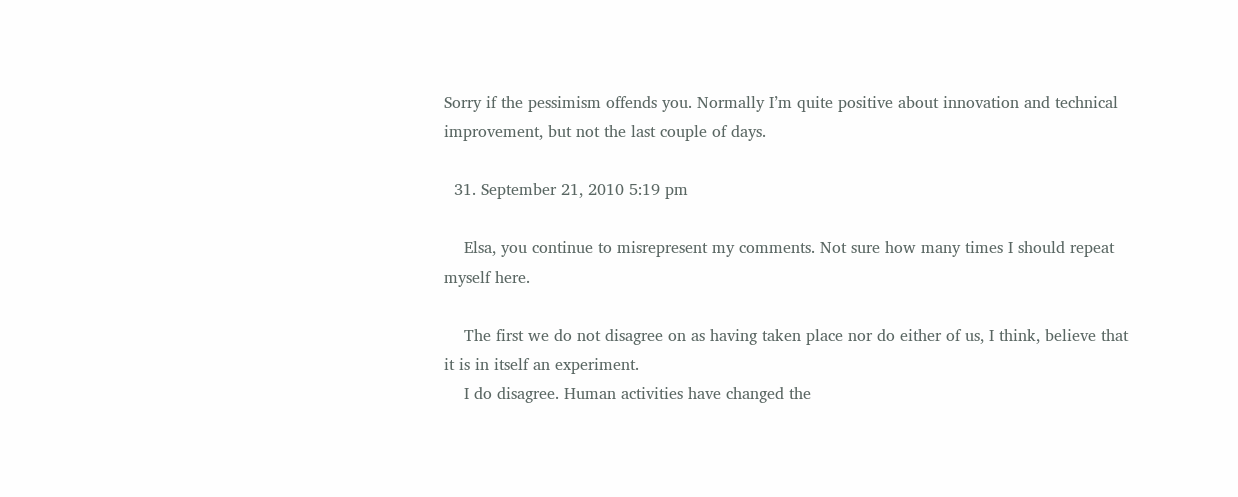Sorry if the pessimism offends you. Normally I’m quite positive about innovation and technical improvement, but not the last couple of days.

  31. September 21, 2010 5:19 pm

    Elsa, you continue to misrepresent my comments. Not sure how many times I should repeat myself here.

    The first we do not disagree on as having taken place nor do either of us, I think, believe that it is in itself an experiment.
    I do disagree. Human activities have changed the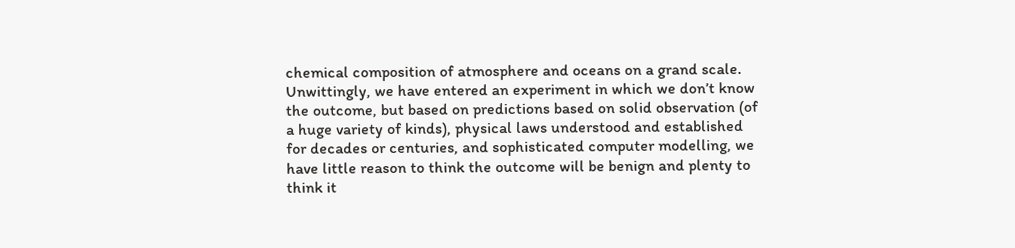chemical composition of atmosphere and oceans on a grand scale. Unwittingly, we have entered an experiment in which we don’t know the outcome, but based on predictions based on solid observation (of a huge variety of kinds), physical laws understood and established for decades or centuries, and sophisticated computer modelling, we have little reason to think the outcome will be benign and plenty to think it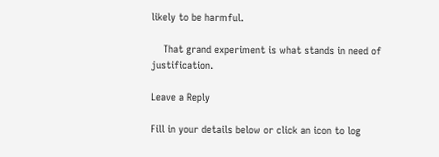likely to be harmful.

    That grand experiment is what stands in need of justification.

Leave a Reply

Fill in your details below or click an icon to log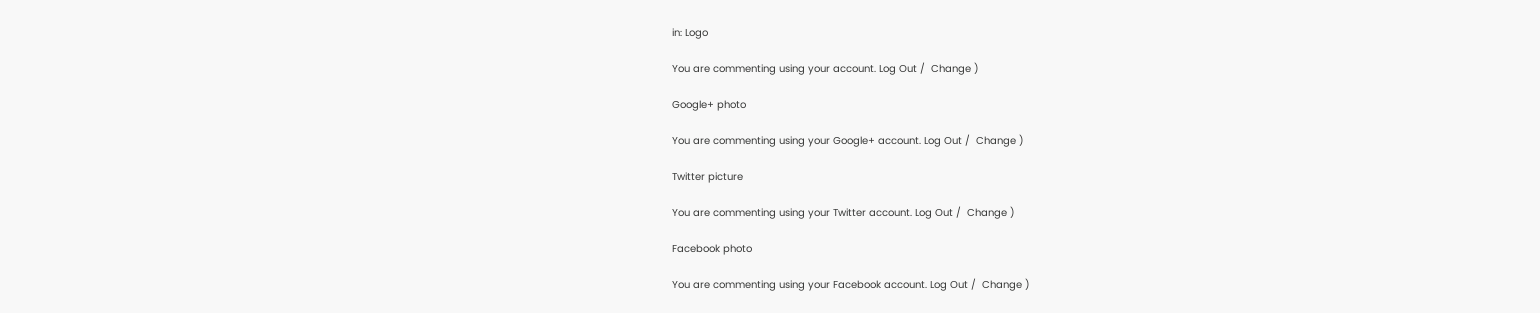in: Logo

You are commenting using your account. Log Out /  Change )

Google+ photo

You are commenting using your Google+ account. Log Out /  Change )

Twitter picture

You are commenting using your Twitter account. Log Out /  Change )

Facebook photo

You are commenting using your Facebook account. Log Out /  Change )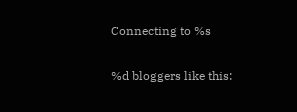Connecting to %s

%d bloggers like this: